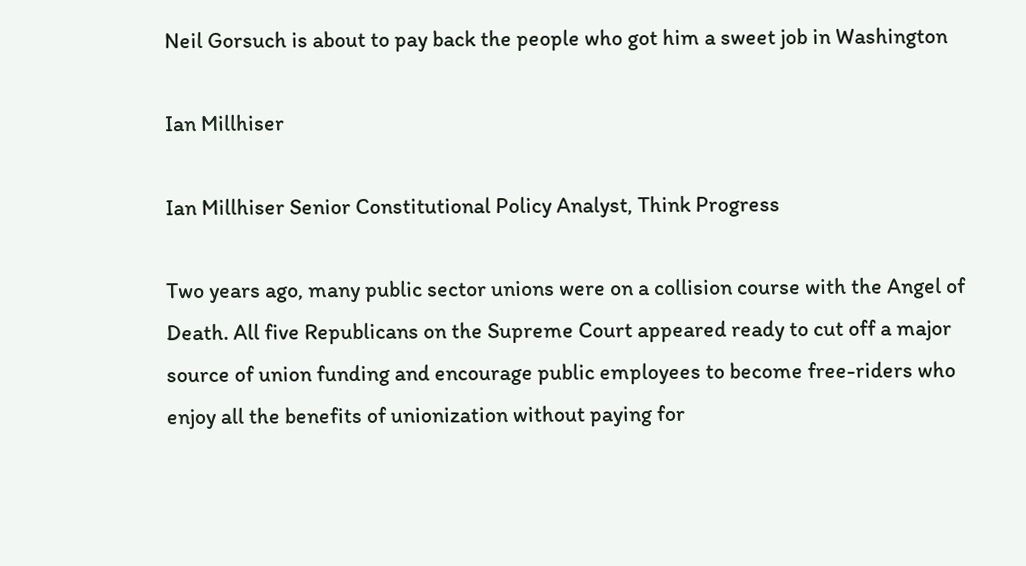Neil Gorsuch is about to pay back the people who got him a sweet job in Washington

Ian Millhiser

Ian Millhiser Senior Constitutional Policy Analyst, Think Progress

Two years ago, many public sector unions were on a collision course with the Angel of Death. All five Republicans on the Supreme Court appeared ready to cut off a major source of union funding and encourage public employees to become free-riders who enjoy all the benefits of unionization without paying for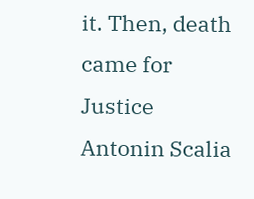it. Then, death came for Justice Antonin Scalia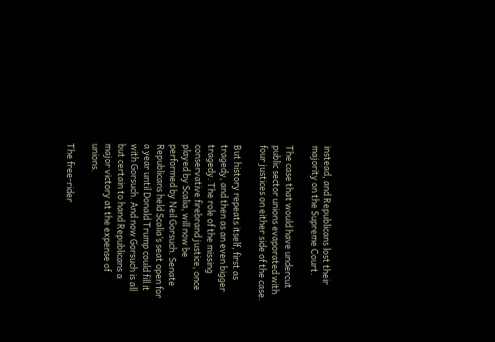instead, and Republicans lost their majority on the Supreme Court.

The case that would have undercut public sector unions evaporated with four justices on either side of the case.

But history repeats itself, first as tragedy, and then as an even bigger tragedy. The role of the missing conservative firebrand justice, once played by Scalia, will now be performed by Neil Gorsuch. Senate Republicans held Scalia’s seat open for a year until Donald Trump could fill it with Gorsuch. And now Gorsuch is all but certain to hand Republicans a major victory at the expense of unions.

The free-rider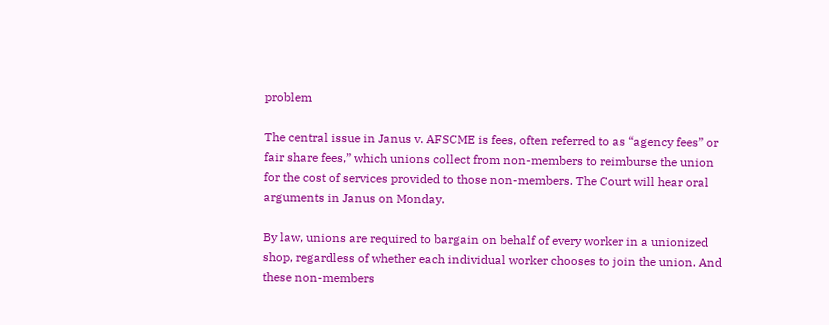problem

The central issue in Janus v. AFSCME is fees, often referred to as “agency fees” or fair share fees,” which unions collect from non-members to reimburse the union for the cost of services provided to those non-members. The Court will hear oral arguments in Janus on Monday.

By law, unions are required to bargain on behalf of every worker in a unionized shop, regardless of whether each individual worker chooses to join the union. And these non-members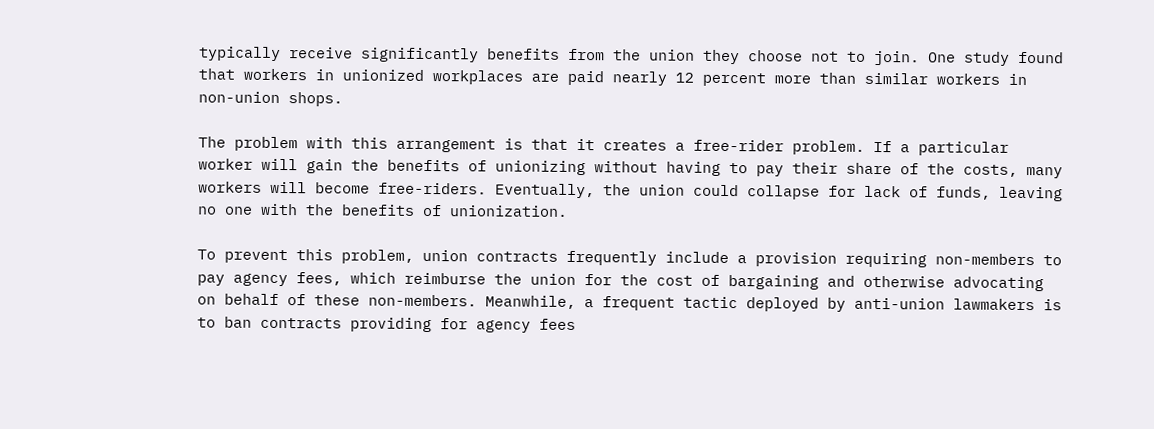typically receive significantly benefits from the union they choose not to join. One study found that workers in unionized workplaces are paid nearly 12 percent more than similar workers in non-union shops.

The problem with this arrangement is that it creates a free-rider problem. If a particular worker will gain the benefits of unionizing without having to pay their share of the costs, many workers will become free-riders. Eventually, the union could collapse for lack of funds, leaving no one with the benefits of unionization.

To prevent this problem, union contracts frequently include a provision requiring non-members to pay agency fees, which reimburse the union for the cost of bargaining and otherwise advocating on behalf of these non-members. Meanwhile, a frequent tactic deployed by anti-union lawmakers is to ban contracts providing for agency fees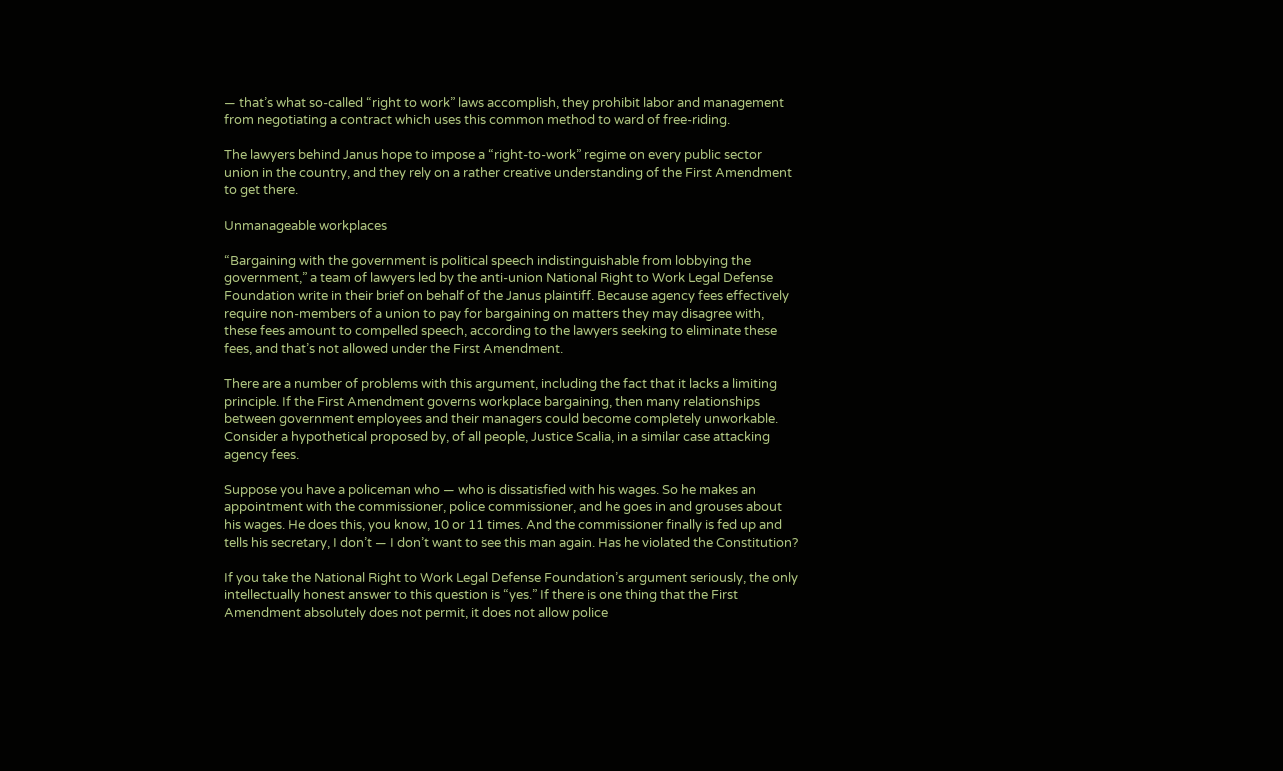— that’s what so-called “right to work” laws accomplish, they prohibit labor and management from negotiating a contract which uses this common method to ward of free-riding.

The lawyers behind Janus hope to impose a “right-to-work” regime on every public sector union in the country, and they rely on a rather creative understanding of the First Amendment to get there.

Unmanageable workplaces

“Bargaining with the government is political speech indistinguishable from lobbying the government,” a team of lawyers led by the anti-union National Right to Work Legal Defense Foundation write in their brief on behalf of the Janus plaintiff. Because agency fees effectively require non-members of a union to pay for bargaining on matters they may disagree with, these fees amount to compelled speech, according to the lawyers seeking to eliminate these fees, and that’s not allowed under the First Amendment.

There are a number of problems with this argument, including the fact that it lacks a limiting principle. If the First Amendment governs workplace bargaining, then many relationships between government employees and their managers could become completely unworkable. Consider a hypothetical proposed by, of all people, Justice Scalia, in a similar case attacking agency fees.

Suppose you have a policeman who — who is dissatisfied with his wages. So he makes an appointment with the commissioner, police commissioner, and he goes in and grouses about his wages. He does this, you know, 10 or 11 times. And the commissioner finally is fed up and tells his secretary, I don’t — I don’t want to see this man again. Has he violated the Constitution?

If you take the National Right to Work Legal Defense Foundation’s argument seriously, the only intellectually honest answer to this question is “yes.” If there is one thing that the First Amendment absolutely does not permit, it does not allow police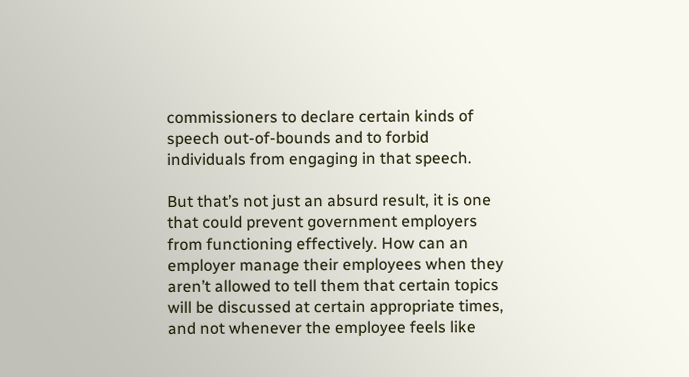commissioners to declare certain kinds of speech out-of-bounds and to forbid individuals from engaging in that speech.

But that’s not just an absurd result, it is one that could prevent government employers from functioning effectively. How can an employer manage their employees when they aren’t allowed to tell them that certain topics will be discussed at certain appropriate times, and not whenever the employee feels like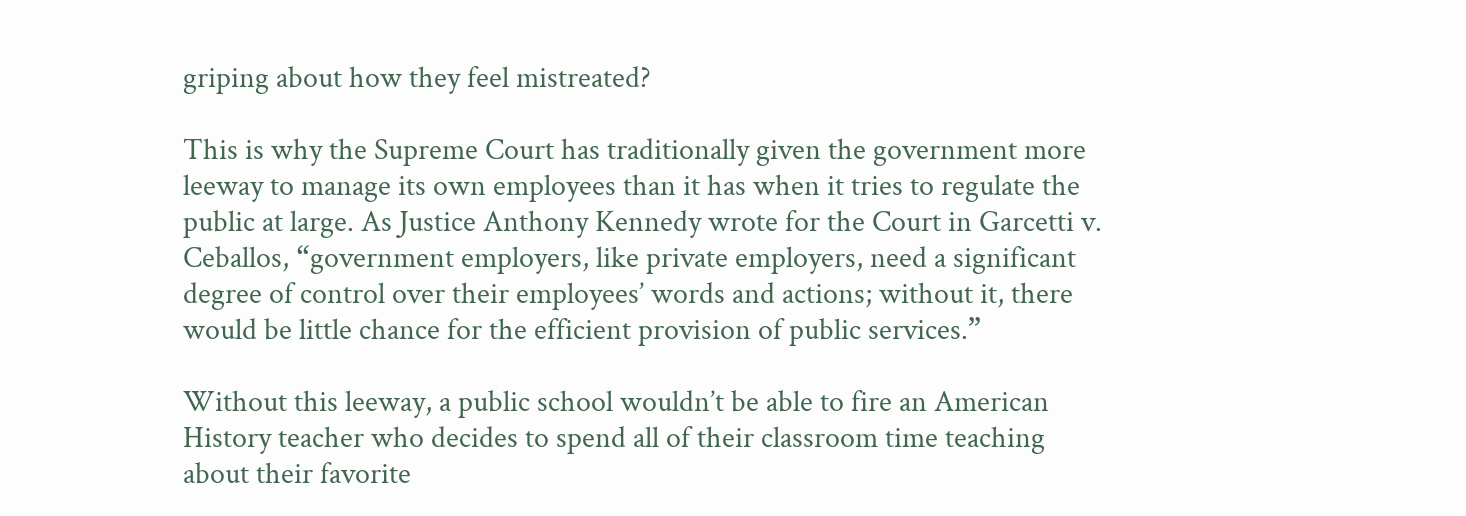griping about how they feel mistreated?

This is why the Supreme Court has traditionally given the government more leeway to manage its own employees than it has when it tries to regulate the public at large. As Justice Anthony Kennedy wrote for the Court in Garcetti v. Ceballos, “government employers, like private employers, need a significant degree of control over their employees’ words and actions; without it, there would be little chance for the efficient provision of public services.”

Without this leeway, a public school wouldn’t be able to fire an American History teacher who decides to spend all of their classroom time teaching about their favorite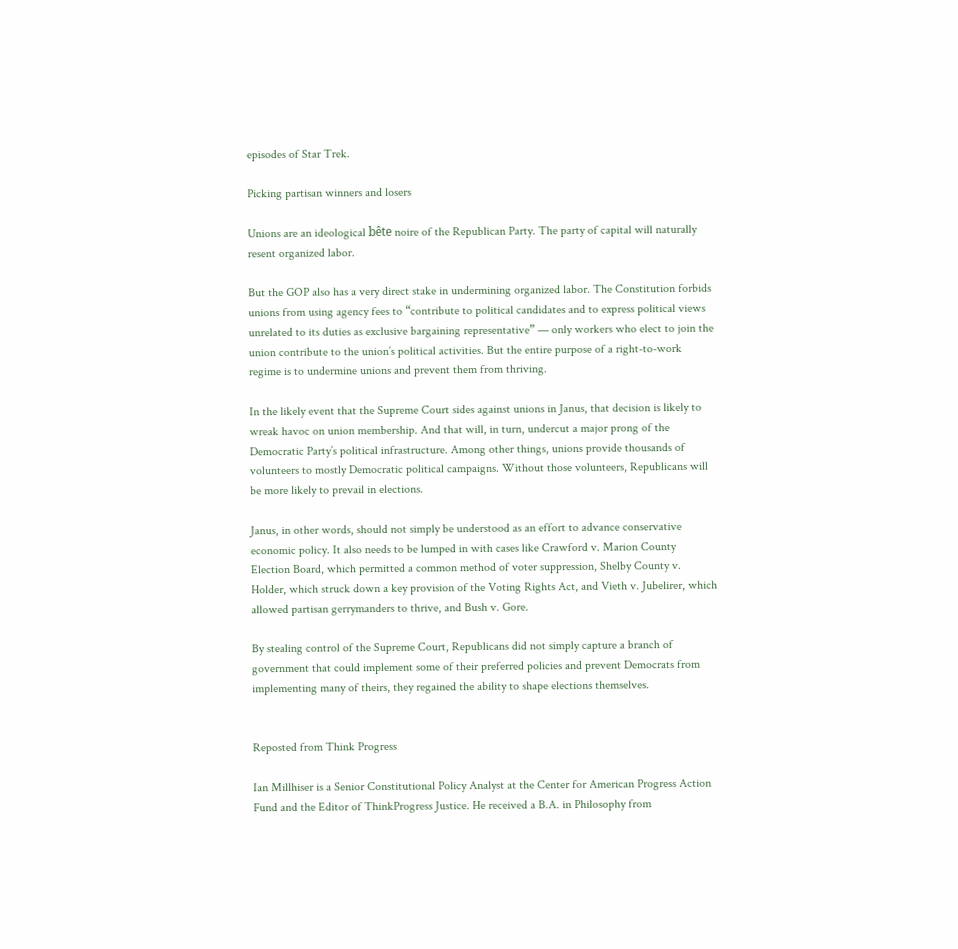episodes of Star Trek.

Picking partisan winners and losers

Unions are an ideological bête noire of the Republican Party. The party of capital will naturally resent organized labor.

But the GOP also has a very direct stake in undermining organized labor. The Constitution forbids unions from using agency fees to “contribute to political candidates and to express political views unrelated to its duties as exclusive bargaining representative” — only workers who elect to join the union contribute to the union’s political activities. But the entire purpose of a right-to-work regime is to undermine unions and prevent them from thriving.

In the likely event that the Supreme Court sides against unions in Janus, that decision is likely to wreak havoc on union membership. And that will, in turn, undercut a major prong of the Democratic Party’s political infrastructure. Among other things, unions provide thousands of volunteers to mostly Democratic political campaigns. Without those volunteers, Republicans will be more likely to prevail in elections.

Janus, in other words, should not simply be understood as an effort to advance conservative economic policy. It also needs to be lumped in with cases like Crawford v. Marion County Election Board, which permitted a common method of voter suppression, Shelby County v. Holder, which struck down a key provision of the Voting Rights Act, and Vieth v. Jubelirer, which allowed partisan gerrymanders to thrive, and Bush v. Gore.

By stealing control of the Supreme Court, Republicans did not simply capture a branch of government that could implement some of their preferred policies and prevent Democrats from implementing many of theirs, they regained the ability to shape elections themselves.


Reposted from Think Progress

Ian Millhiser is a Senior Constitutional Policy Analyst at the Center for American Progress Action Fund and the Editor of ThinkProgress Justice. He received a B.A. in Philosophy from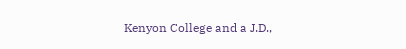Kenyon College and a J.D.,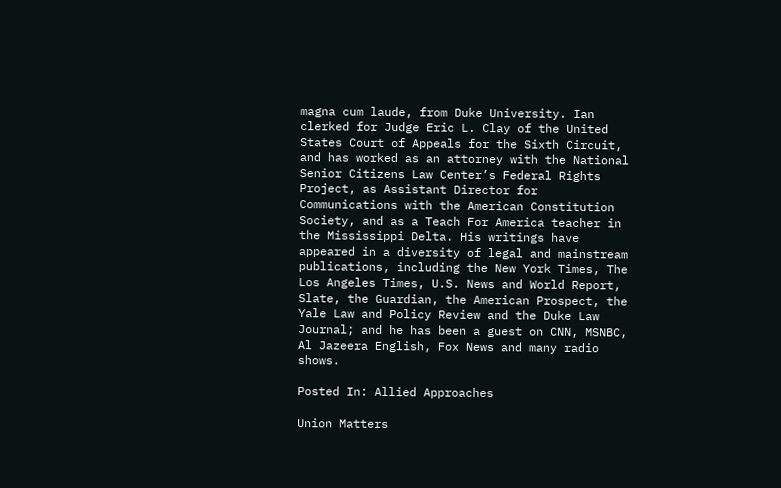magna cum laude, from Duke University. Ian clerked for Judge Eric L. Clay of the United States Court of Appeals for the Sixth Circuit, and has worked as an attorney with the National Senior Citizens Law Center’s Federal Rights Project, as Assistant Director for Communications with the American Constitution Society, and as a Teach For America teacher in the Mississippi Delta. His writings have appeared in a diversity of legal and mainstream publications, including the New York Times, The Los Angeles Times, U.S. News and World Report, Slate, the Guardian, the American Prospect, the Yale Law and Policy Review and the Duke Law Journal; and he has been a guest on CNN, MSNBC, Al Jazeera English, Fox News and many radio shows.

Posted In: Allied Approaches

Union Matters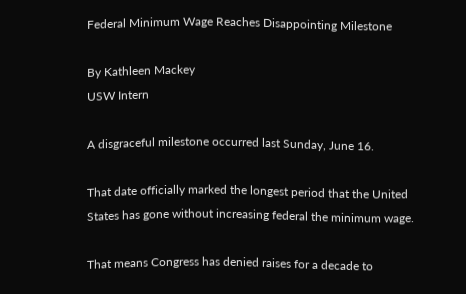Federal Minimum Wage Reaches Disappointing Milestone

By Kathleen Mackey
USW Intern

A disgraceful milestone occurred last Sunday, June 16.

That date officially marked the longest period that the United States has gone without increasing federal the minimum wage.

That means Congress has denied raises for a decade to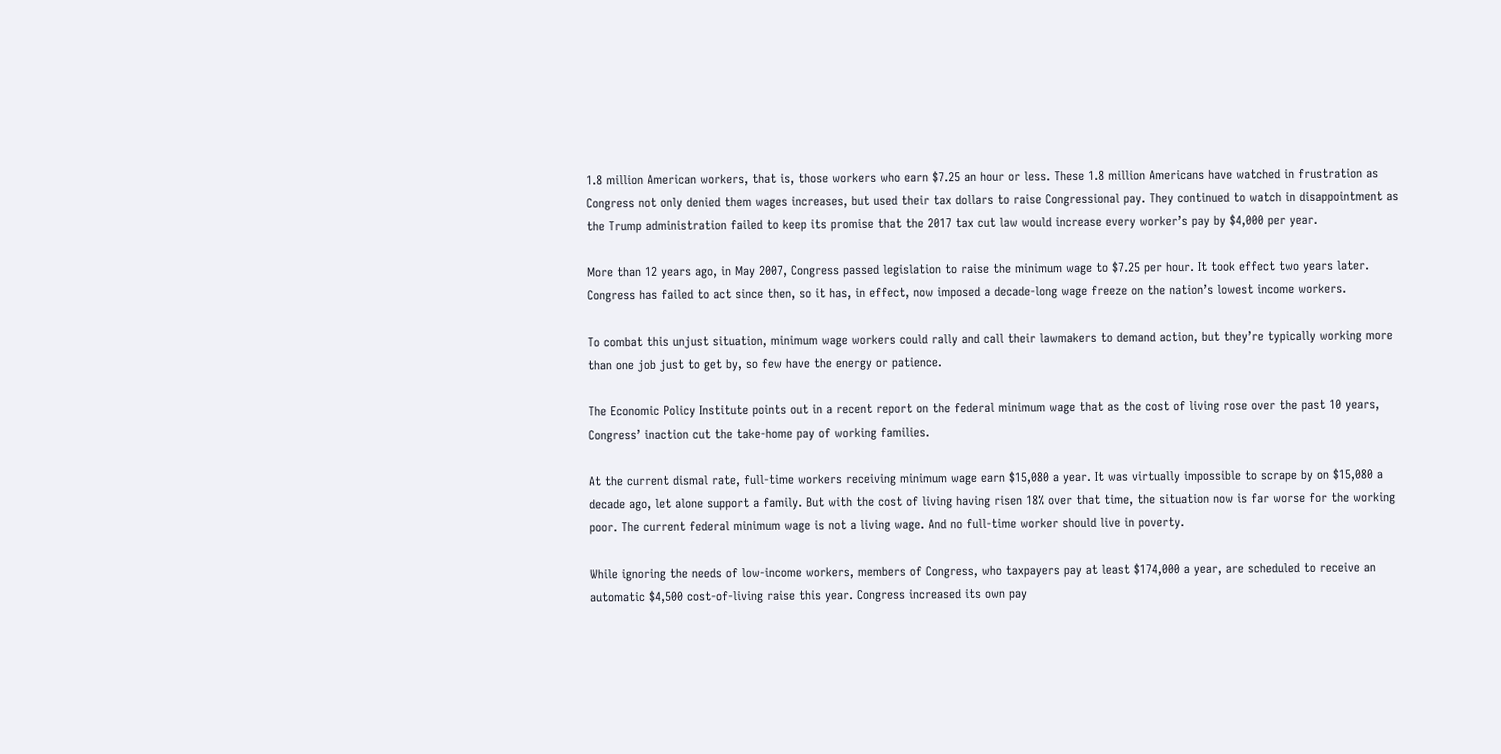1.8 million American workers, that is, those workers who earn $7.25 an hour or less. These 1.8 million Americans have watched in frustration as Congress not only denied them wages increases, but used their tax dollars to raise Congressional pay. They continued to watch in disappointment as the Trump administration failed to keep its promise that the 2017 tax cut law would increase every worker’s pay by $4,000 per year.

More than 12 years ago, in May 2007, Congress passed legislation to raise the minimum wage to $7.25 per hour. It took effect two years later. Congress has failed to act since then, so it has, in effect, now imposed a decade-long wage freeze on the nation’s lowest income workers.

To combat this unjust situation, minimum wage workers could rally and call their lawmakers to demand action, but they’re typically working more than one job just to get by, so few have the energy or patience.

The Economic Policy Institute points out in a recent report on the federal minimum wage that as the cost of living rose over the past 10 years, Congress’ inaction cut the take-home pay of working families.

At the current dismal rate, full-time workers receiving minimum wage earn $15,080 a year. It was virtually impossible to scrape by on $15,080 a decade ago, let alone support a family. But with the cost of living having risen 18% over that time, the situation now is far worse for the working poor. The current federal minimum wage is not a living wage. And no full-time worker should live in poverty.

While ignoring the needs of low-income workers, members of Congress, who taxpayers pay at least $174,000 a year, are scheduled to receive an automatic $4,500 cost-of-living raise this year. Congress increased its own pay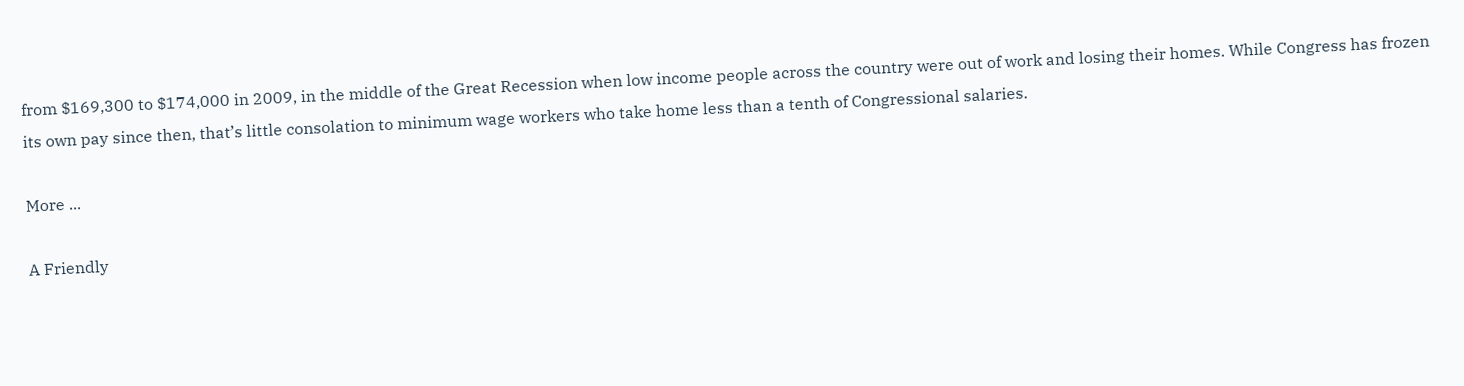from $169,300 to $174,000 in 2009, in the middle of the Great Recession when low income people across the country were out of work and losing their homes. While Congress has frozen its own pay since then, that’s little consolation to minimum wage workers who take home less than a tenth of Congressional salaries.

More ...

A Friendly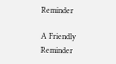Reminder

A Friendly Reminder